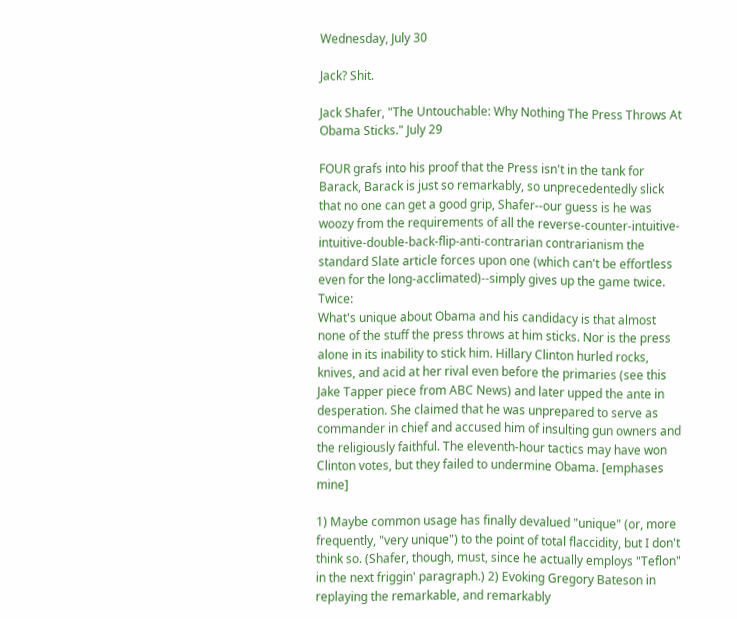Wednesday, July 30

Jack? Shit.

Jack Shafer, "The Untouchable: Why Nothing The Press Throws At Obama Sticks." July 29

FOUR grafs into his proof that the Press isn't in the tank for Barack, Barack is just so remarkably, so unprecedentedly slick that no one can get a good grip, Shafer--our guess is he was woozy from the requirements of all the reverse-counter-intuitive-intuitive-double-back-flip-anti-contrarian contrarianism the standard Slate article forces upon one (which can't be effortless even for the long-acclimated)--simply gives up the game twice. Twice:
What's unique about Obama and his candidacy is that almost none of the stuff the press throws at him sticks. Nor is the press alone in its inability to stick him. Hillary Clinton hurled rocks, knives, and acid at her rival even before the primaries (see this Jake Tapper piece from ABC News) and later upped the ante in desperation. She claimed that he was unprepared to serve as commander in chief and accused him of insulting gun owners and the religiously faithful. The eleventh-hour tactics may have won Clinton votes, but they failed to undermine Obama. [emphases mine]

1) Maybe common usage has finally devalued "unique" (or, more frequently, "very unique") to the point of total flaccidity, but I don't think so. (Shafer, though, must, since he actually employs "Teflon" in the next friggin' paragraph.) 2) Evoking Gregory Bateson in replaying the remarkable, and remarkably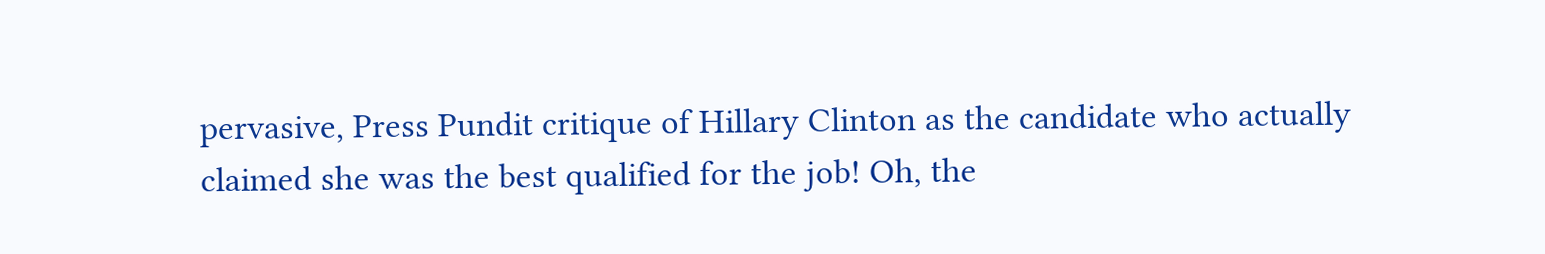pervasive, Press Pundit critique of Hillary Clinton as the candidate who actually claimed she was the best qualified for the job! Oh, the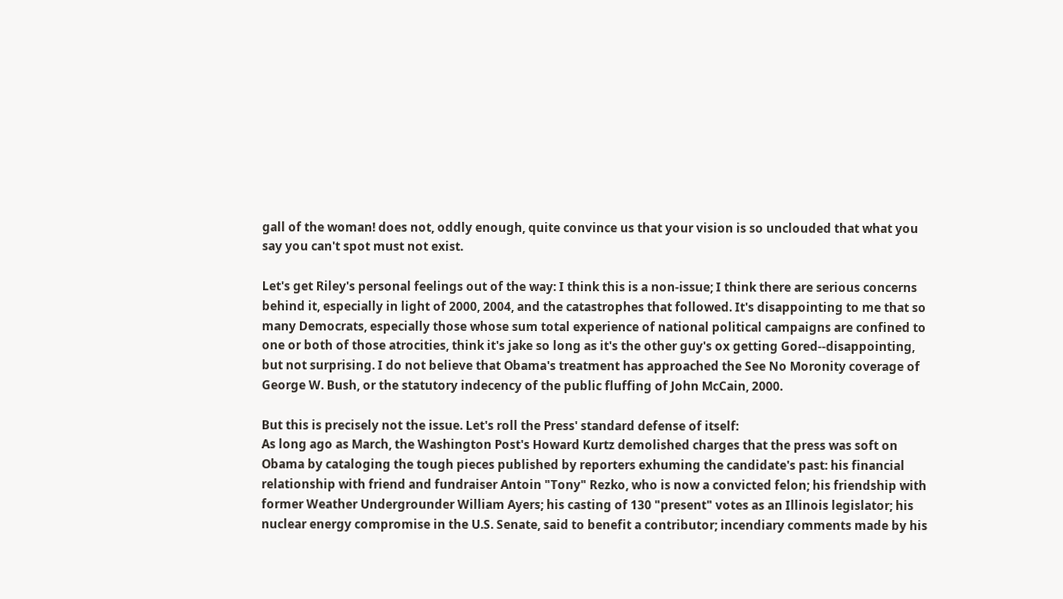gall of the woman! does not, oddly enough, quite convince us that your vision is so unclouded that what you say you can't spot must not exist.

Let's get Riley's personal feelings out of the way: I think this is a non-issue; I think there are serious concerns behind it, especially in light of 2000, 2004, and the catastrophes that followed. It's disappointing to me that so many Democrats, especially those whose sum total experience of national political campaigns are confined to one or both of those atrocities, think it's jake so long as it's the other guy's ox getting Gored--disappointing, but not surprising. I do not believe that Obama's treatment has approached the See No Moronity coverage of George W. Bush, or the statutory indecency of the public fluffing of John McCain, 2000.

But this is precisely not the issue. Let's roll the Press' standard defense of itself:
As long ago as March, the Washington Post's Howard Kurtz demolished charges that the press was soft on Obama by cataloging the tough pieces published by reporters exhuming the candidate's past: his financial relationship with friend and fundraiser Antoin "Tony" Rezko, who is now a convicted felon; his friendship with former Weather Undergrounder William Ayers; his casting of 130 "present" votes as an Illinois legislator; his nuclear energy compromise in the U.S. Senate, said to benefit a contributor; incendiary comments made by his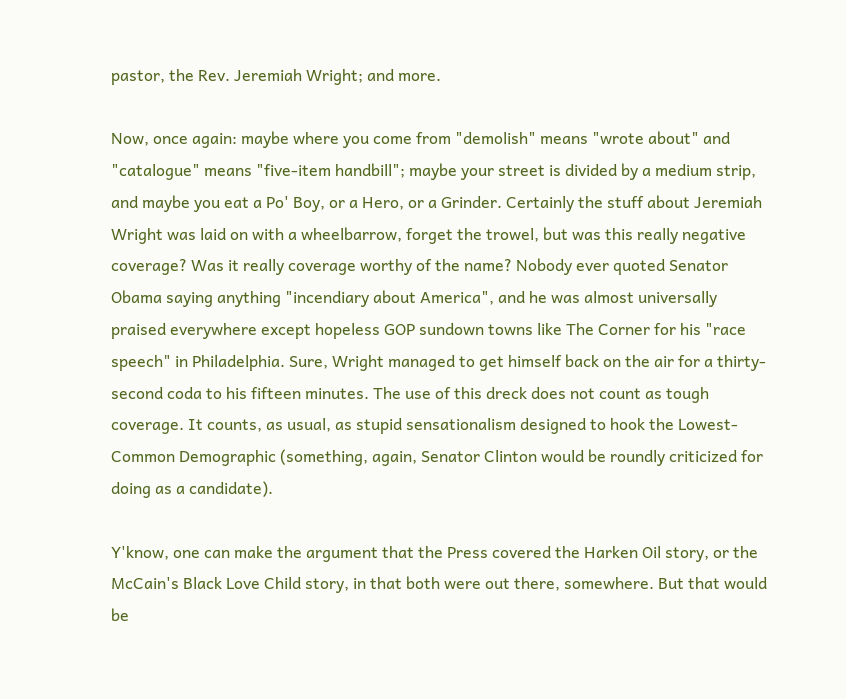pastor, the Rev. Jeremiah Wright; and more.

Now, once again: maybe where you come from "demolish" means "wrote about" and "catalogue" means "five-item handbill"; maybe your street is divided by a medium strip, and maybe you eat a Po' Boy, or a Hero, or a Grinder. Certainly the stuff about Jeremiah Wright was laid on with a wheelbarrow, forget the trowel, but was this really negative coverage? Was it really coverage worthy of the name? Nobody ever quoted Senator Obama saying anything "incendiary about America", and he was almost universally praised everywhere except hopeless GOP sundown towns like The Corner for his "race speech" in Philadelphia. Sure, Wright managed to get himself back on the air for a thirty-second coda to his fifteen minutes. The use of this dreck does not count as tough coverage. It counts, as usual, as stupid sensationalism designed to hook the Lowest-Common Demographic (something, again, Senator Clinton would be roundly criticized for doing as a candidate).

Y'know, one can make the argument that the Press covered the Harken Oil story, or the McCain's Black Love Child story, in that both were out there, somewhere. But that would be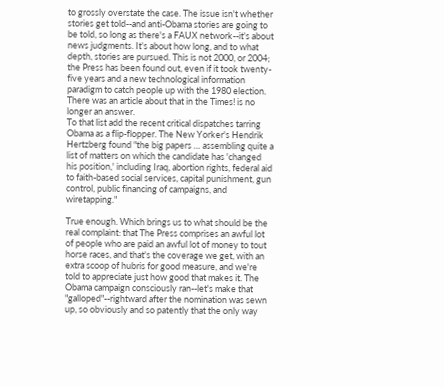to grossly overstate the case. The issue isn't whether stories get told--and anti-Obama stories are going to be told, so long as there's a FAUX network--it's about news judgments. It's about how long, and to what depth, stories are pursued. This is not 2000, or 2004; the Press has been found out, even if it took twenty-five years and a new technological information paradigm to catch people up with the 1980 election. There was an article about that in the Times! is no longer an answer.
To that list add the recent critical dispatches tarring Obama as a flip-flopper. The New Yorker's Hendrik Hertzberg found "the big papers … assembling quite a list of matters on which the candidate has 'changed his position,' including Iraq, abortion rights, federal aid to faith-based social services, capital punishment, gun control, public financing of campaigns, and wiretapping."

True enough. Which brings us to what should be the real complaint: that The Press comprises an awful lot of people who are paid an awful lot of money to tout horse races, and that's the coverage we get, with an extra scoop of hubris for good measure, and we're told to appreciate just how good that makes it. The Obama campaign consciously ran--let's make that "galloped"--rightward after the nomination was sewn up, so obviously and so patently that the only way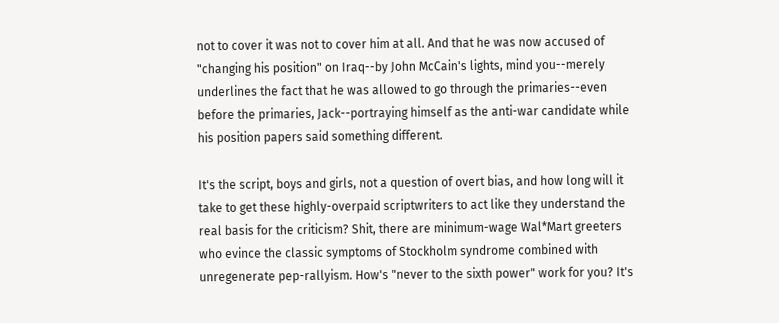not to cover it was not to cover him at all. And that he was now accused of "changing his position" on Iraq--by John McCain's lights, mind you--merely underlines the fact that he was allowed to go through the primaries--even before the primaries, Jack--portraying himself as the anti-war candidate while his position papers said something different.

It's the script, boys and girls, not a question of overt bias, and how long will it take to get these highly-overpaid scriptwriters to act like they understand the real basis for the criticism? Shit, there are minimum-wage Wal*Mart greeters who evince the classic symptoms of Stockholm syndrome combined with unregenerate pep-rallyism. How's "never to the sixth power" work for you? It's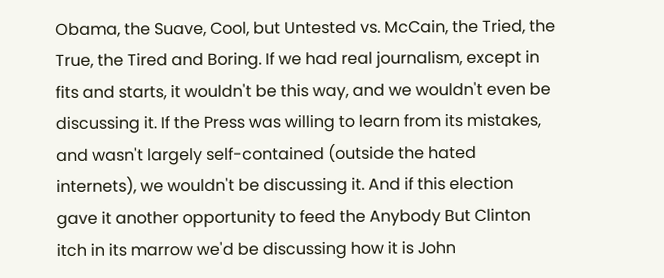Obama, the Suave, Cool, but Untested vs. McCain, the Tried, the True, the Tired and Boring. If we had real journalism, except in fits and starts, it wouldn't be this way, and we wouldn't even be discussing it. If the Press was willing to learn from its mistakes, and wasn't largely self-contained (outside the hated internets), we wouldn't be discussing it. And if this election gave it another opportunity to feed the Anybody But Clinton itch in its marrow we'd be discussing how it is John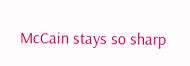McCain stays so sharp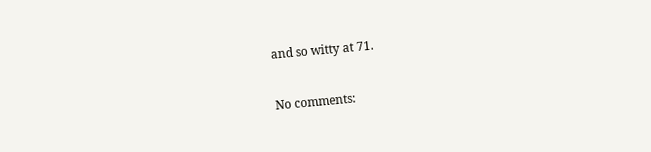and so witty at 71.

No comments: